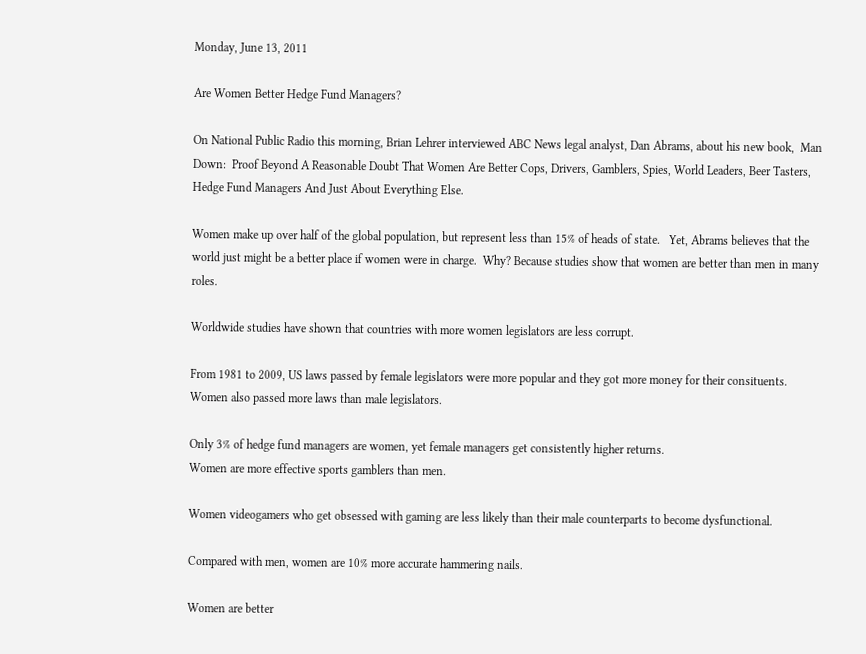Monday, June 13, 2011

Are Women Better Hedge Fund Managers?

On National Public Radio this morning, Brian Lehrer interviewed ABC News legal analyst, Dan Abrams, about his new book,  Man Down:  Proof Beyond A Reasonable Doubt That Women Are Better Cops, Drivers, Gamblers, Spies, World Leaders, Beer Tasters, Hedge Fund Managers And Just About Everything Else.

Women make up over half of the global population, but represent less than 15% of heads of state.   Yet, Abrams believes that the world just might be a better place if women were in charge.  Why? Because studies show that women are better than men in many roles.

Worldwide studies have shown that countries with more women legislators are less corrupt.

From 1981 to 2009, US laws passed by female legislators were more popular and they got more money for their consituents.  Women also passed more laws than male legislators.

Only 3% of hedge fund managers are women, yet female managers get consistently higher returns.
Women are more effective sports gamblers than men.

Women videogamers who get obsessed with gaming are less likely than their male counterparts to become dysfunctional.

Compared with men, women are 10% more accurate hammering nails.

Women are better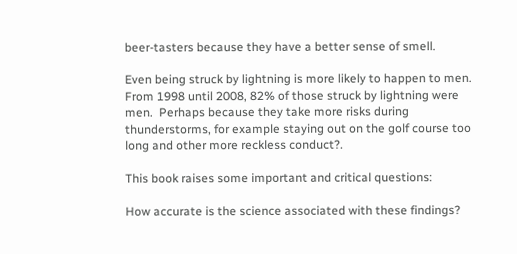beer-tasters because they have a better sense of smell.

Even being struck by lightning is more likely to happen to men.   From 1998 until 2008, 82% of those struck by lightning were men.  Perhaps because they take more risks during thunderstorms, for example staying out on the golf course too long and other more reckless conduct?.

This book raises some important and critical questions:

How accurate is the science associated with these findings?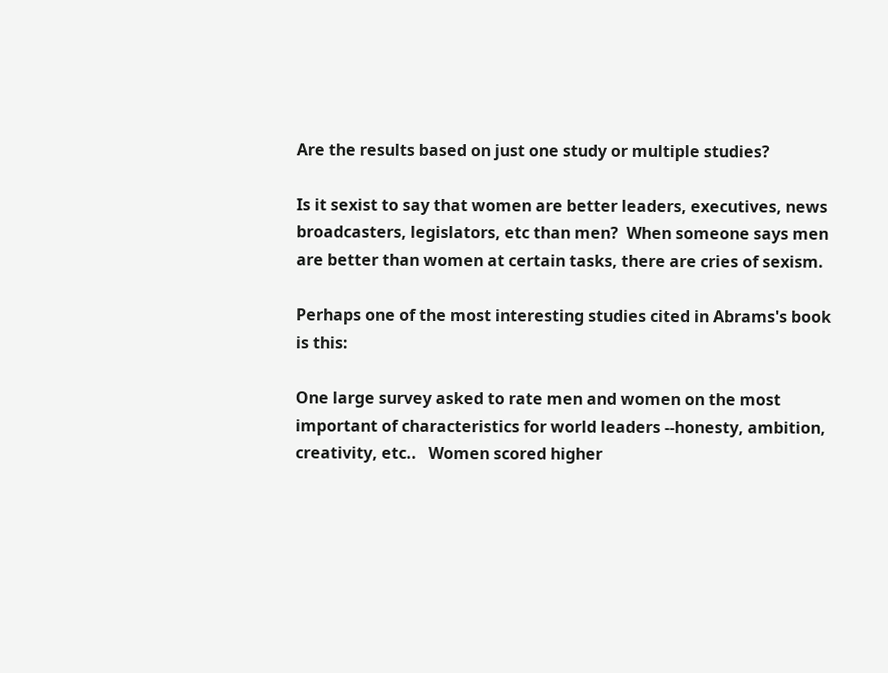Are the results based on just one study or multiple studies?

Is it sexist to say that women are better leaders, executives, news broadcasters, legislators, etc than men?  When someone says men are better than women at certain tasks, there are cries of sexism.

Perhaps one of the most interesting studies cited in Abrams's book is this:

One large survey asked to rate men and women on the most important of characteristics for world leaders --honesty, ambition, creativity, etc..   Women scored higher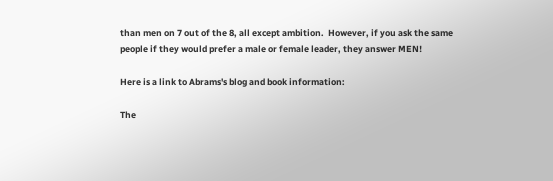than men on 7 out of the 8, all except ambition.  However, if you ask the same people if they would prefer a male or female leader, they answer MEN!

Here is a link to Abrams's blog and book information:

The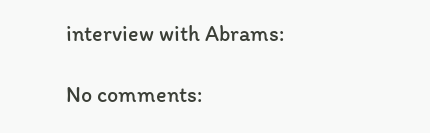interview with Abrams:

No comments: